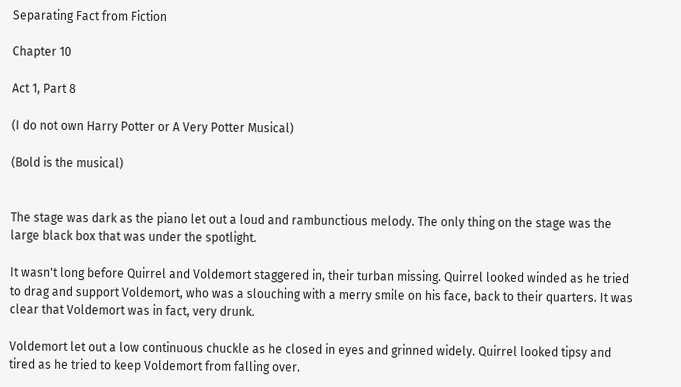Separating Fact from Fiction

Chapter 10

Act 1, Part 8

(I do not own Harry Potter or A Very Potter Musical)

(Bold is the musical)


The stage was dark as the piano let out a loud and rambunctious melody. The only thing on the stage was the large black box that was under the spotlight.

It wasn't long before Quirrel and Voldemort staggered in, their turban missing. Quirrel looked winded as he tried to drag and support Voldemort, who was a slouching with a merry smile on his face, back to their quarters. It was clear that Voldemort was in fact, very drunk.

Voldemort let out a low continuous chuckle as he closed in eyes and grinned widely. Quirrel looked tipsy and tired as he tried to keep Voldemort from falling over.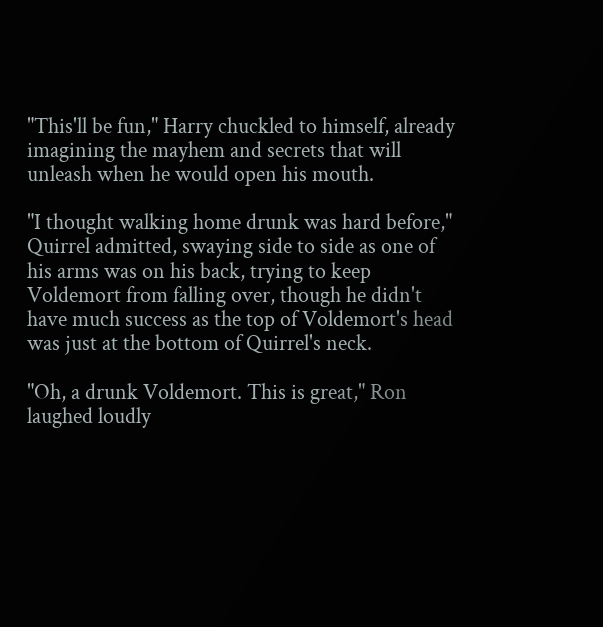"This'll be fun," Harry chuckled to himself, already imagining the mayhem and secrets that will unleash when he would open his mouth.

"I thought walking home drunk was hard before," Quirrel admitted, swaying side to side as one of his arms was on his back, trying to keep Voldemort from falling over, though he didn't have much success as the top of Voldemort's head was just at the bottom of Quirrel's neck.

"Oh, a drunk Voldemort. This is great," Ron laughed loudly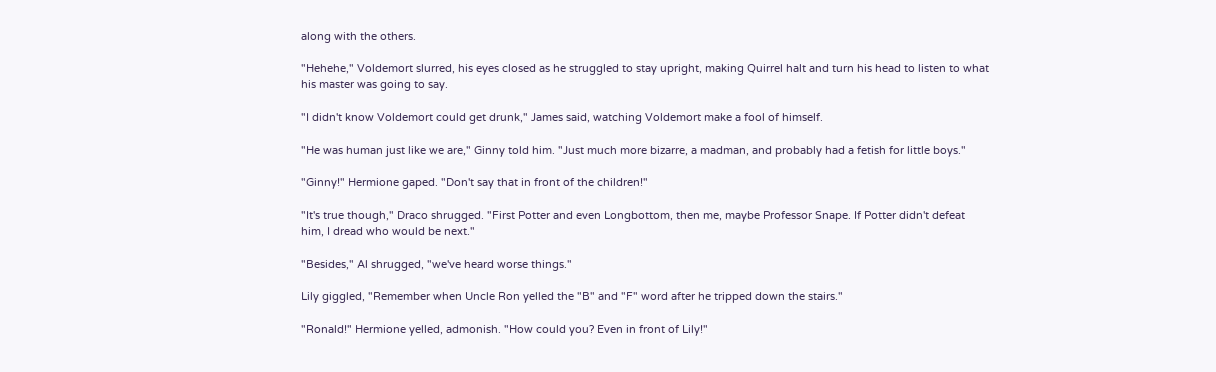along with the others.

"Hehehe," Voldemort slurred, his eyes closed as he struggled to stay upright, making Quirrel halt and turn his head to listen to what his master was going to say.

"I didn't know Voldemort could get drunk," James said, watching Voldemort make a fool of himself.

"He was human just like we are," Ginny told him. "Just much more bizarre, a madman, and probably had a fetish for little boys."

"Ginny!" Hermione gaped. "Don't say that in front of the children!"

"It's true though," Draco shrugged. "First Potter and even Longbottom, then me, maybe Professor Snape. If Potter didn't defeat him, I dread who would be next."

"Besides," Al shrugged, "we've heard worse things."

Lily giggled, "Remember when Uncle Ron yelled the "B" and "F" word after he tripped down the stairs."

"Ronald!" Hermione yelled, admonish. "How could you? Even in front of Lily!"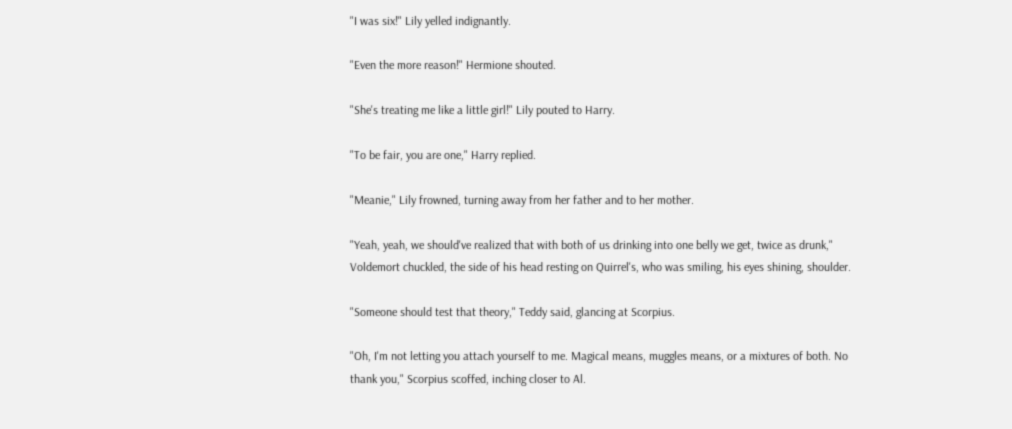"I was six!" Lily yelled indignantly.

"Even the more reason!" Hermione shouted.

"She's treating me like a little girl!" Lily pouted to Harry.

"To be fair, you are one," Harry replied.

"Meanie," Lily frowned, turning away from her father and to her mother.

"Yeah, yeah, we should've realized that with both of us drinking into one belly we get, twice as drunk," Voldemort chuckled, the side of his head resting on Quirrel's, who was smiling, his eyes shining, shoulder.

"Someone should test that theory," Teddy said, glancing at Scorpius.

"Oh, I'm not letting you attach yourself to me. Magical means, muggles means, or a mixtures of both. No thank you," Scorpius scoffed, inching closer to Al.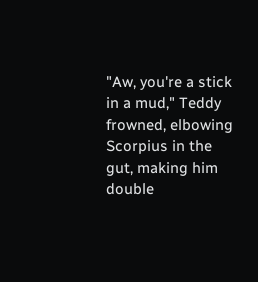"Aw, you're a stick in a mud," Teddy frowned, elbowing Scorpius in the gut, making him double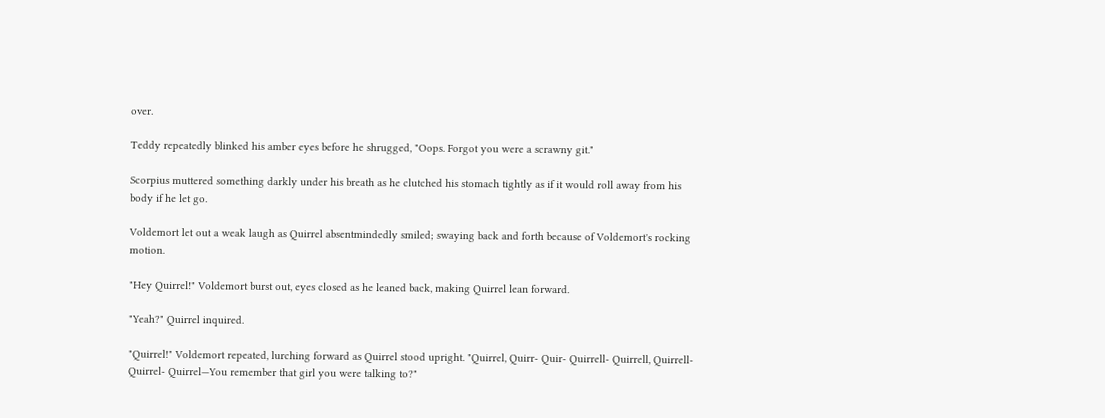over.

Teddy repeatedly blinked his amber eyes before he shrugged, "Oops. Forgot you were a scrawny git."

Scorpius muttered something darkly under his breath as he clutched his stomach tightly as if it would roll away from his body if he let go.

Voldemort let out a weak laugh as Quirrel absentmindedly smiled; swaying back and forth because of Voldemort's rocking motion.

"Hey Quirrel!" Voldemort burst out, eyes closed as he leaned back, making Quirrel lean forward.

"Yeah?" Quirrel inquired.

"Quirrel!" Voldemort repeated, lurching forward as Quirrel stood upright. "Quirrel, Quirr- Quir- Quirrell- Quirrell, Quirrell- Quirrel- Quirrel—You remember that girl you were talking to?"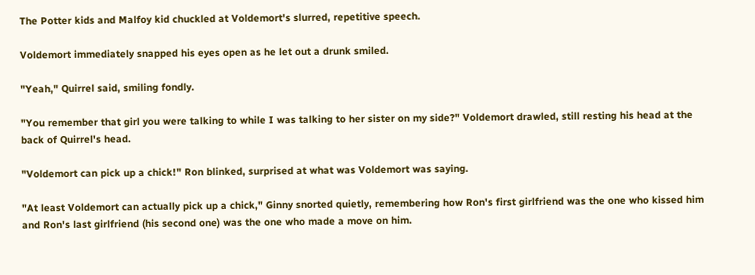The Potter kids and Malfoy kid chuckled at Voldemort's slurred, repetitive speech.

Voldemort immediately snapped his eyes open as he let out a drunk smiled.

"Yeah," Quirrel said, smiling fondly.

"You remember that girl you were talking to while I was talking to her sister on my side?" Voldemort drawled, still resting his head at the back of Quirrel's head.

"Voldemort can pick up a chick!" Ron blinked, surprised at what was Voldemort was saying.

"At least Voldemort can actually pick up a chick," Ginny snorted quietly, remembering how Ron's first girlfriend was the one who kissed him and Ron's last girlfriend (his second one) was the one who made a move on him.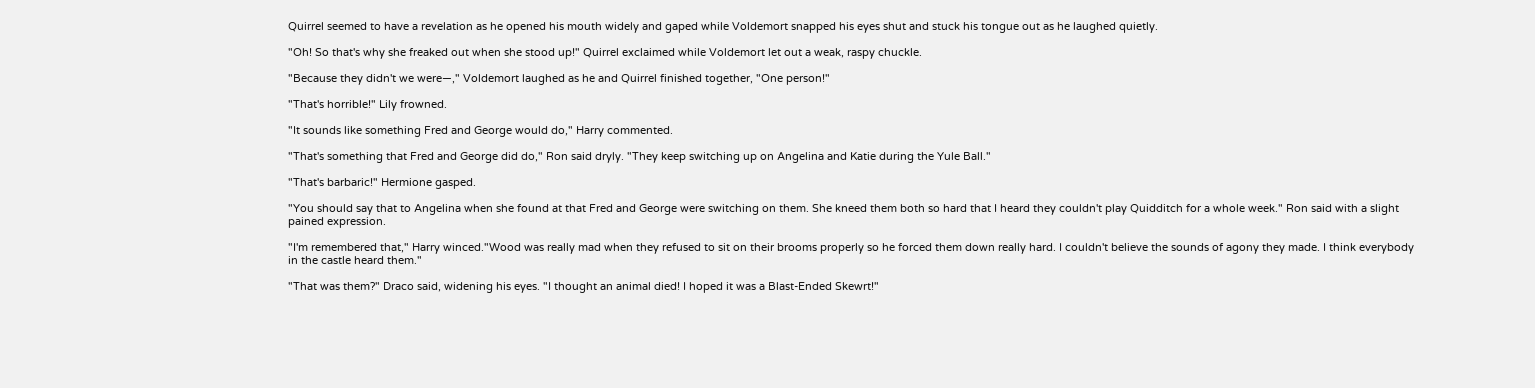Quirrel seemed to have a revelation as he opened his mouth widely and gaped while Voldemort snapped his eyes shut and stuck his tongue out as he laughed quietly.

"Oh! So that's why she freaked out when she stood up!" Quirrel exclaimed while Voldemort let out a weak, raspy chuckle.

"Because they didn't we were—," Voldemort laughed as he and Quirrel finished together, "One person!"

"That's horrible!" Lily frowned.

"It sounds like something Fred and George would do," Harry commented.

"That's something that Fred and George did do," Ron said dryly. "They keep switching up on Angelina and Katie during the Yule Ball."

"That's barbaric!" Hermione gasped.

"You should say that to Angelina when she found at that Fred and George were switching on them. She kneed them both so hard that I heard they couldn't play Quidditch for a whole week." Ron said with a slight pained expression.

"I'm remembered that," Harry winced."Wood was really mad when they refused to sit on their brooms properly so he forced them down really hard. I couldn't believe the sounds of agony they made. I think everybody in the castle heard them."

"That was them?" Draco said, widening his eyes. "I thought an animal died! I hoped it was a Blast-Ended Skewrt!"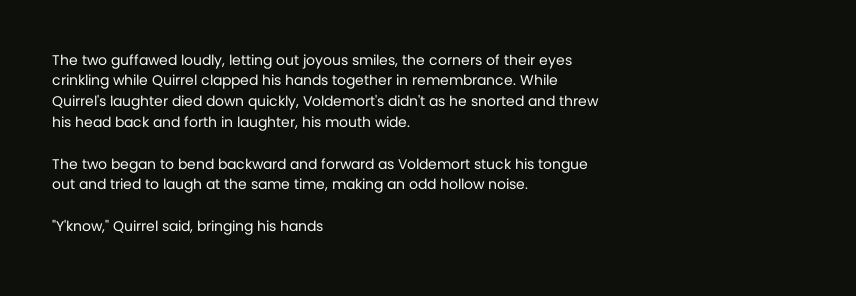The two guffawed loudly, letting out joyous smiles, the corners of their eyes crinkling while Quirrel clapped his hands together in remembrance. While Quirrel's laughter died down quickly, Voldemort's didn't as he snorted and threw his head back and forth in laughter, his mouth wide.

The two began to bend backward and forward as Voldemort stuck his tongue out and tried to laugh at the same time, making an odd hollow noise.

"Y'know," Quirrel said, bringing his hands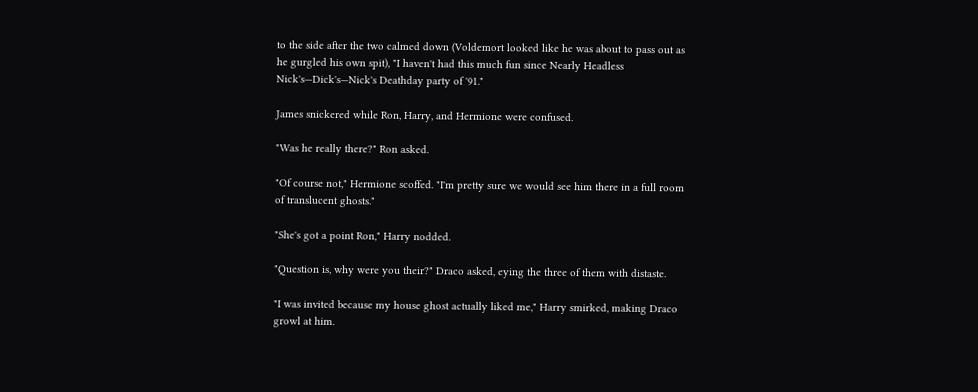to the side after the two calmed down (Voldemort looked like he was about to pass out as he gurgled his own spit), "I haven't had this much fun since Nearly Headless Nick's—Dick's—Nick's Deathday party of '91."

James snickered while Ron, Harry, and Hermione were confused.

"Was he really there?" Ron asked.

"Of course not," Hermione scoffed. "I'm pretty sure we would see him there in a full room of translucent ghosts."

"She's got a point Ron," Harry nodded.

"Question is, why were you their?" Draco asked, eying the three of them with distaste.

"I was invited because my house ghost actually liked me," Harry smirked, making Draco growl at him.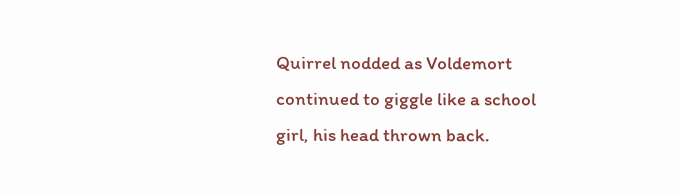Quirrel nodded as Voldemort continued to giggle like a school girl, his head thrown back.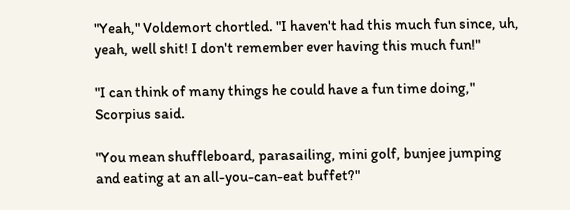"Yeah," Voldemort chortled. "I haven't had this much fun since, uh, yeah, well shit! I don't remember ever having this much fun!"

"I can think of many things he could have a fun time doing," Scorpius said.

"You mean shuffleboard, parasailing, mini golf, bunjee jumping and eating at an all-you-can-eat buffet?"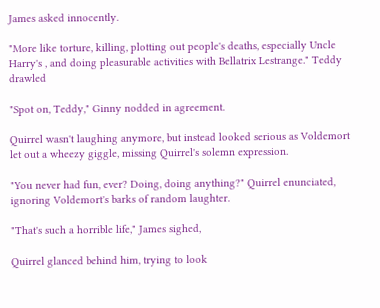James asked innocently.

"More like torture, killing, plotting out people's deaths, especially Uncle Harry's , and doing pleasurable activities with Bellatrix Lestrange." Teddy drawled

"Spot on, Teddy," Ginny nodded in agreement.

Quirrel wasn't laughing anymore, but instead looked serious as Voldemort let out a wheezy giggle, missing Quirrel's solemn expression.

"You never had fun, ever? Doing, doing anything?" Quirrel enunciated, ignoring Voldemort's barks of random laughter.

"That's such a horrible life," James sighed,

Quirrel glanced behind him, trying to look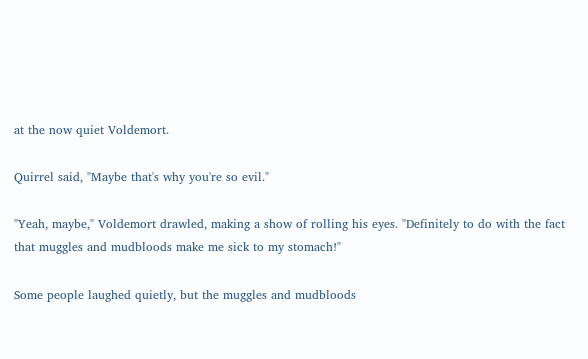at the now quiet Voldemort.

Quirrel said, "Maybe that's why you're so evil."

"Yeah, maybe," Voldemort drawled, making a show of rolling his eyes. "Definitely to do with the fact that muggles and mudbloods make me sick to my stomach!"

Some people laughed quietly, but the muggles and mudbloods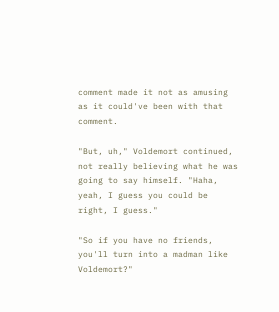comment made it not as amusing as it could've been with that comment.

"But, uh," Voldemort continued, not really believing what he was going to say himself. "Haha, yeah, I guess you could be right, I guess."

"So if you have no friends, you'll turn into a madman like Voldemort?"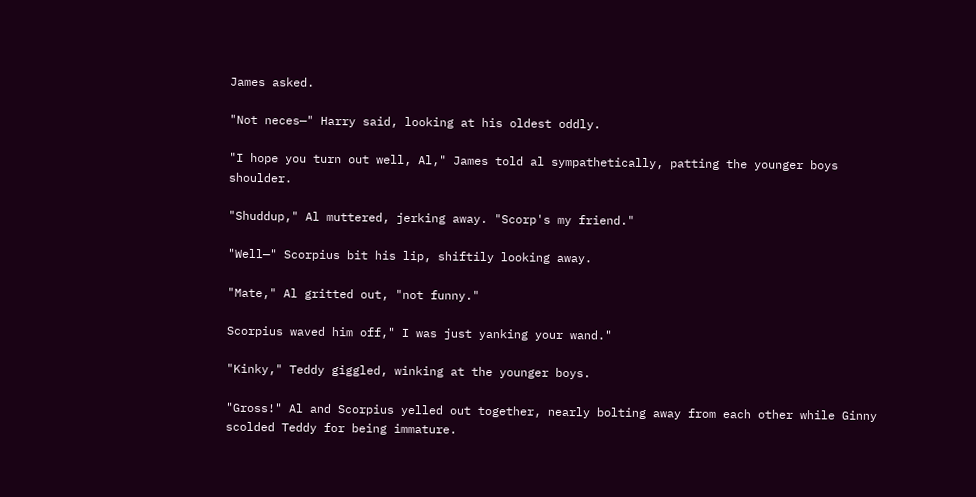James asked.

"Not neces—" Harry said, looking at his oldest oddly.

"I hope you turn out well, Al," James told al sympathetically, patting the younger boys shoulder.

"Shuddup," Al muttered, jerking away. "Scorp's my friend."

"Well—" Scorpius bit his lip, shiftily looking away.

"Mate," Al gritted out, "not funny."

Scorpius waved him off," I was just yanking your wand."

"Kinky," Teddy giggled, winking at the younger boys.

"Gross!" Al and Scorpius yelled out together, nearly bolting away from each other while Ginny scolded Teddy for being immature.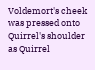Voldemort's cheek was pressed onto Quirrel's shoulder as Quirrel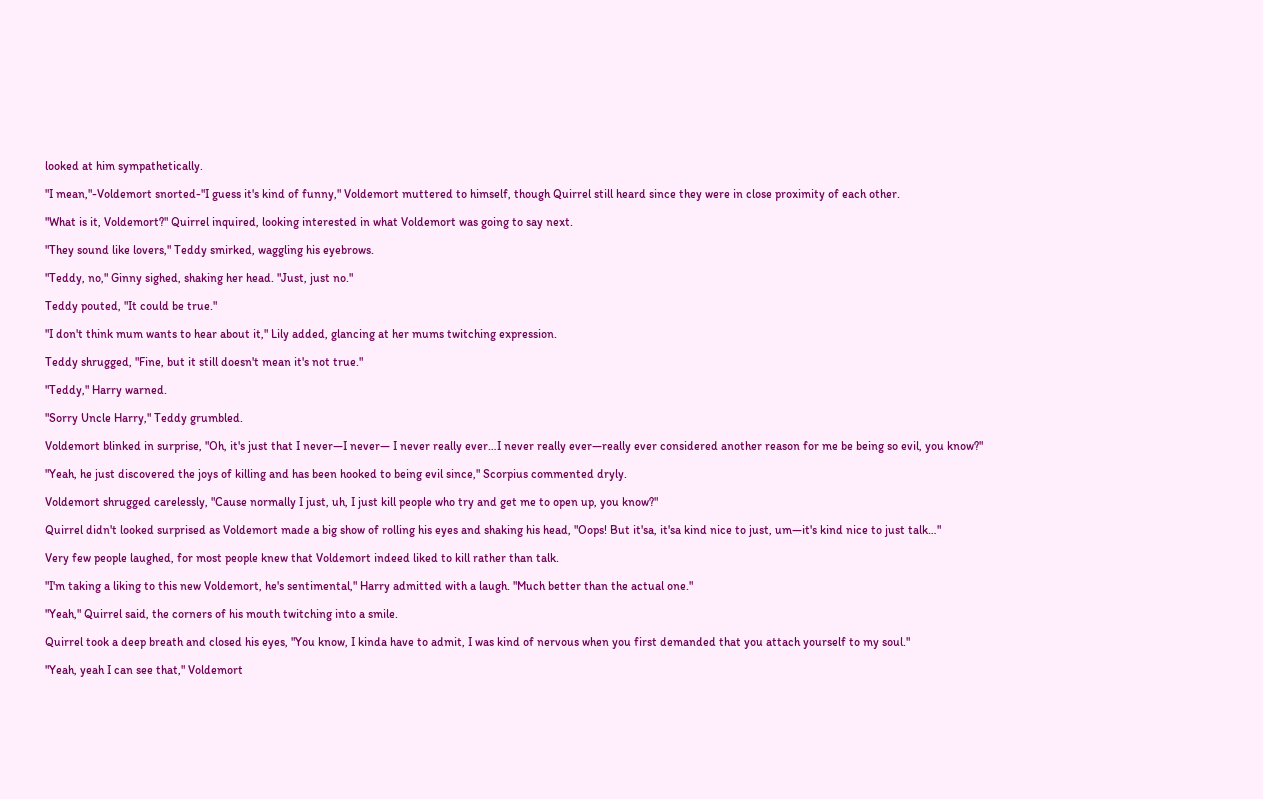looked at him sympathetically.

"I mean,"-Voldemort snorted-"I guess it's kind of funny," Voldemort muttered to himself, though Quirrel still heard since they were in close proximity of each other.

"What is it, Voldemort?" Quirrel inquired, looking interested in what Voldemort was going to say next.

"They sound like lovers," Teddy smirked, waggling his eyebrows.

"Teddy, no," Ginny sighed, shaking her head. "Just, just no."

Teddy pouted, "It could be true."

"I don't think mum wants to hear about it," Lily added, glancing at her mums twitching expression.

Teddy shrugged, "Fine, but it still doesn't mean it's not true."

"Teddy," Harry warned.

"Sorry Uncle Harry," Teddy grumbled.

Voldemort blinked in surprise, "Oh, it's just that I never—I never— I never really ever…I never really ever—really ever considered another reason for me be being so evil, you know?"

"Yeah, he just discovered the joys of killing and has been hooked to being evil since," Scorpius commented dryly.

Voldemort shrugged carelessly, "Cause normally I just, uh, I just kill people who try and get me to open up, you know?"

Quirrel didn't looked surprised as Voldemort made a big show of rolling his eyes and shaking his head, "Oops! But it'sa, it'sa kind nice to just, um—it's kind nice to just talk…"

Very few people laughed, for most people knew that Voldemort indeed liked to kill rather than talk.

"I'm taking a liking to this new Voldemort, he's sentimental," Harry admitted with a laugh. "Much better than the actual one."

"Yeah," Quirrel said, the corners of his mouth twitching into a smile.

Quirrel took a deep breath and closed his eyes, "You know, I kinda have to admit, I was kind of nervous when you first demanded that you attach yourself to my soul."

"Yeah, yeah I can see that," Voldemort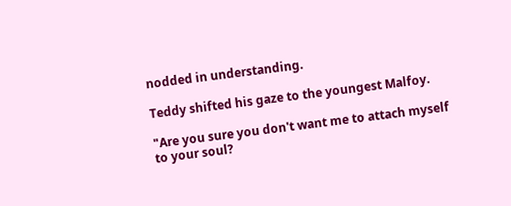nodded in understanding.

Teddy shifted his gaze to the youngest Malfoy.

"Are you sure you don't want me to attach myself to your soul?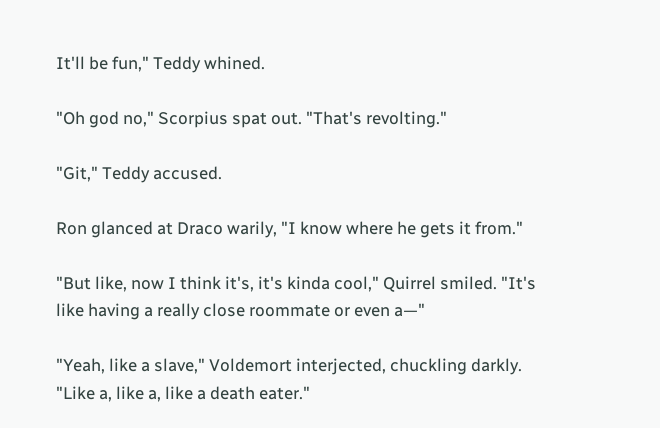It'll be fun," Teddy whined.

"Oh god no," Scorpius spat out. "That's revolting."

"Git," Teddy accused.

Ron glanced at Draco warily, "I know where he gets it from."

"But like, now I think it's, it's kinda cool," Quirrel smiled. "It's like having a really close roommate or even a—"

"Yeah, like a slave," Voldemort interjected, chuckling darkly. "Like a, like a, like a death eater."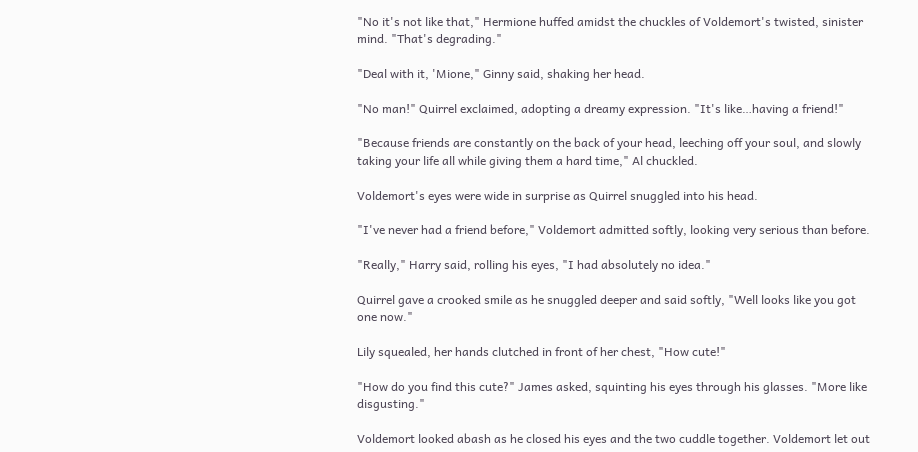"No it's not like that," Hermione huffed amidst the chuckles of Voldemort's twisted, sinister mind. "That's degrading."

"Deal with it, 'Mione," Ginny said, shaking her head.

"No man!" Quirrel exclaimed, adopting a dreamy expression. "It's like…having a friend!"

"Because friends are constantly on the back of your head, leeching off your soul, and slowly taking your life all while giving them a hard time," Al chuckled.

Voldemort's eyes were wide in surprise as Quirrel snuggled into his head.

"I've never had a friend before," Voldemort admitted softly, looking very serious than before.

"Really," Harry said, rolling his eyes, "I had absolutely no idea."

Quirrel gave a crooked smile as he snuggled deeper and said softly, "Well looks like you got one now."

Lily squealed, her hands clutched in front of her chest, "How cute!"

"How do you find this cute?" James asked, squinting his eyes through his glasses. "More like disgusting."

Voldemort looked abash as he closed his eyes and the two cuddle together. Voldemort let out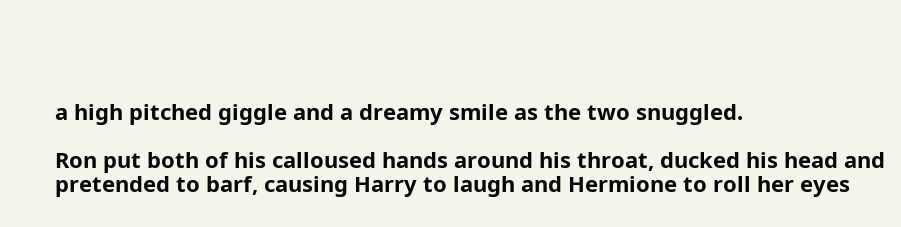a high pitched giggle and a dreamy smile as the two snuggled.

Ron put both of his calloused hands around his throat, ducked his head and pretended to barf, causing Harry to laugh and Hermione to roll her eyes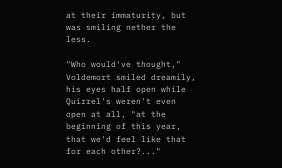at their immaturity, but was smiling nether the less.

"Who would've thought," Voldemort smiled dreamily, his eyes half open while Quirrel's weren't even open at all, "at the beginning of this year, that we'd feel like that for each other?..."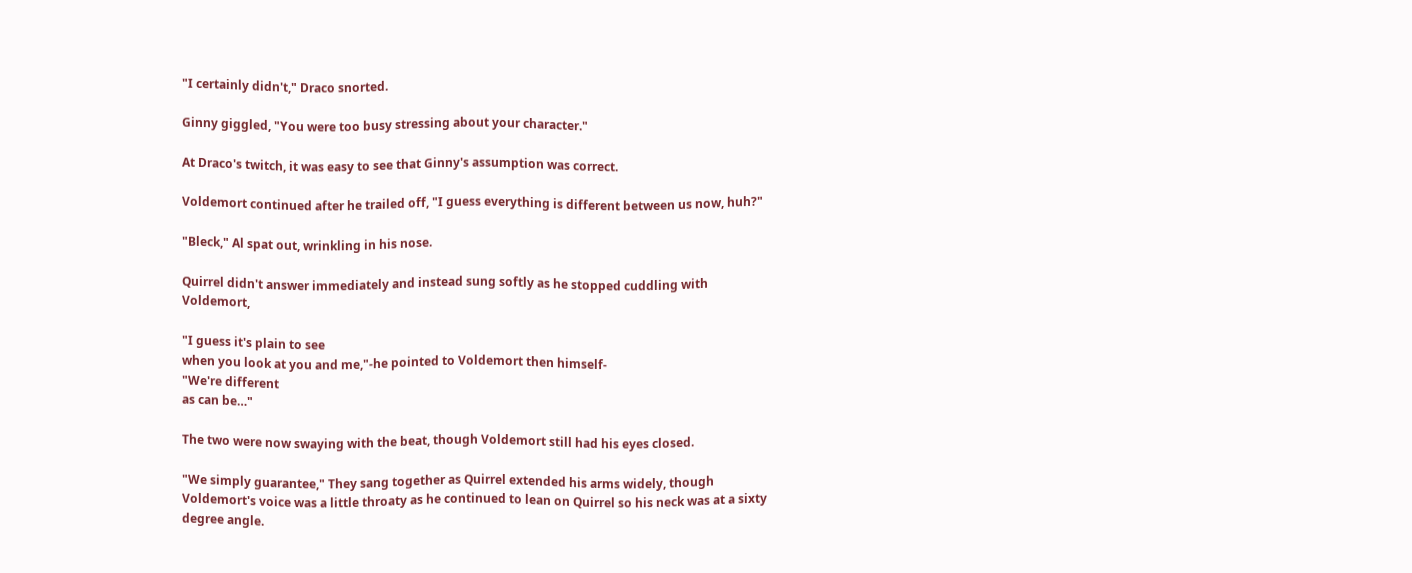"I certainly didn't," Draco snorted.

Ginny giggled, "You were too busy stressing about your character."

At Draco's twitch, it was easy to see that Ginny's assumption was correct.

Voldemort continued after he trailed off, "I guess everything is different between us now, huh?"

"Bleck," Al spat out, wrinkling in his nose.

Quirrel didn't answer immediately and instead sung softly as he stopped cuddling with Voldemort,

"I guess it's plain to see
when you look at you and me,"-he pointed to Voldemort then himself-
"We're different
as can be…"

The two were now swaying with the beat, though Voldemort still had his eyes closed.

"We simply guarantee," They sang together as Quirrel extended his arms widely, though Voldemort's voice was a little throaty as he continued to lean on Quirrel so his neck was at a sixty degree angle.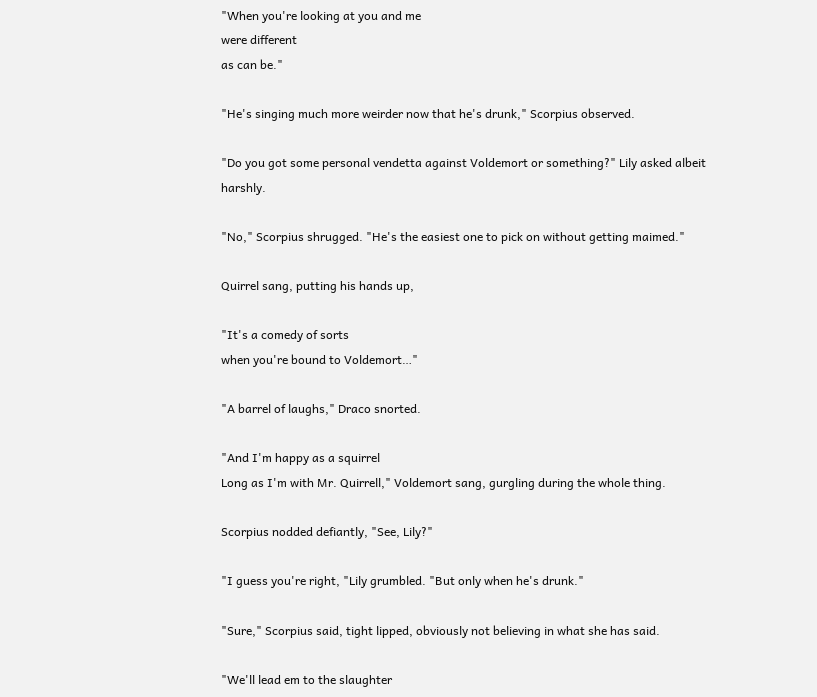"When you're looking at you and me
were different
as can be."

"He's singing much more weirder now that he's drunk," Scorpius observed.

"Do you got some personal vendetta against Voldemort or something?" Lily asked albeit harshly.

"No," Scorpius shrugged. "He's the easiest one to pick on without getting maimed."

Quirrel sang, putting his hands up,

"It's a comedy of sorts
when you're bound to Voldemort…"

"A barrel of laughs," Draco snorted.

"And I'm happy as a squirrel
Long as I'm with Mr. Quirrell," Voldemort sang, gurgling during the whole thing.

Scorpius nodded defiantly, "See, Lily?"

"I guess you're right, "Lily grumbled. "But only when he's drunk."

"Sure," Scorpius said, tight lipped, obviously not believing in what she has said.

"We'll lead em to the slaughter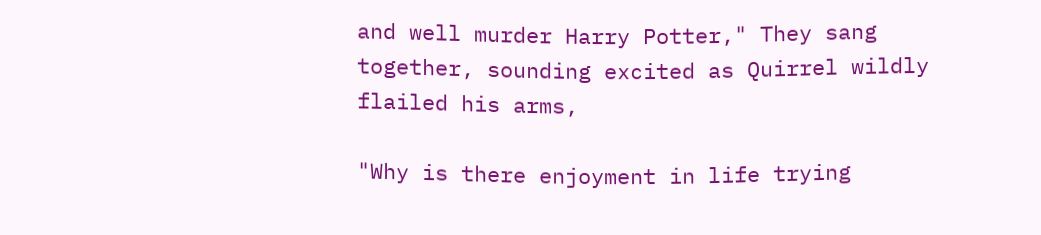and well murder Harry Potter," They sang together, sounding excited as Quirrel wildly flailed his arms,

"Why is there enjoyment in life trying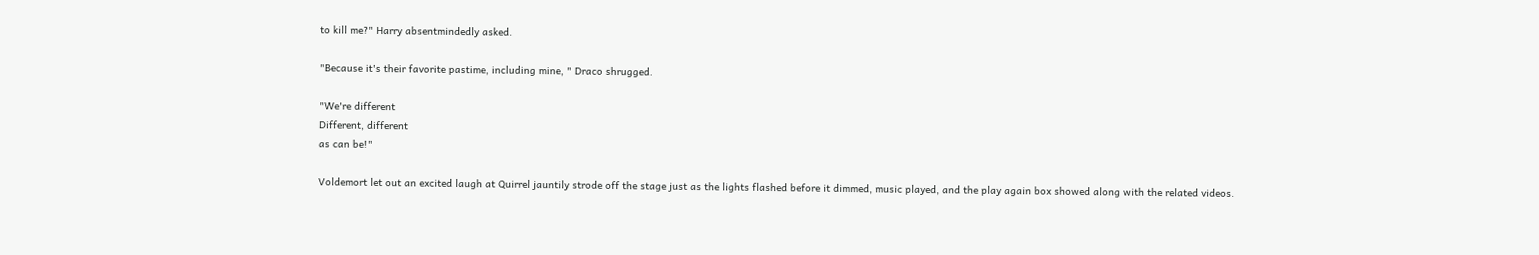to kill me?" Harry absentmindedly asked.

"Because it's their favorite pastime, including mine, " Draco shrugged.

"We're different
Different, different
as can be!"

Voldemort let out an excited laugh at Quirrel jauntily strode off the stage just as the lights flashed before it dimmed, music played, and the play again box showed along with the related videos.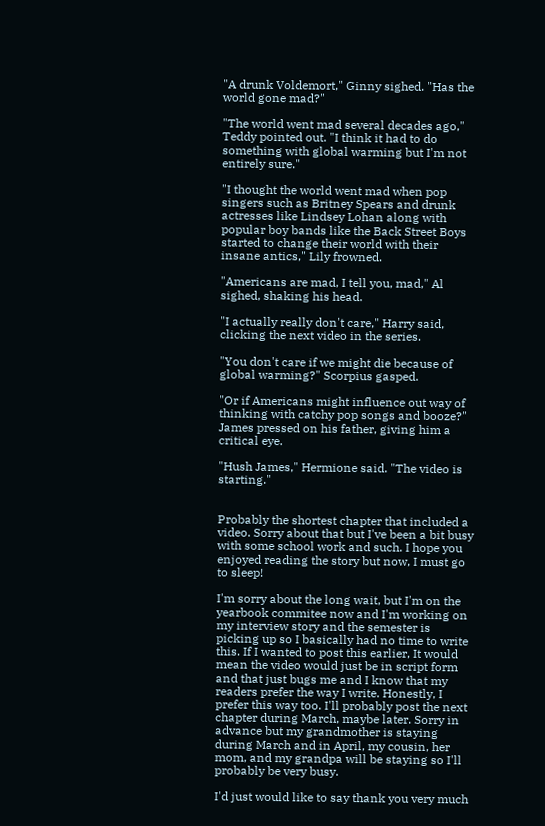"A drunk Voldemort," Ginny sighed. "Has the world gone mad?"

"The world went mad several decades ago," Teddy pointed out. "I think it had to do something with global warming but I'm not entirely sure."

"I thought the world went mad when pop singers such as Britney Spears and drunk actresses like Lindsey Lohan along with popular boy bands like the Back Street Boys started to change their world with their insane antics," Lily frowned.

"Americans are mad, I tell you, mad," Al sighed, shaking his head.

"I actually really don't care," Harry said, clicking the next video in the series.

"You don't care if we might die because of global warming?" Scorpius gasped.

"Or if Americans might influence out way of thinking with catchy pop songs and booze?" James pressed on his father, giving him a critical eye.

"Hush James," Hermione said. "The video is starting."


Probably the shortest chapter that included a video. Sorry about that but I've been a bit busy with some school work and such. I hope you enjoyed reading the story but now, I must go to sleep!

I'm sorry about the long wait, but I'm on the yearbook commitee now and I'm working on my interview story and the semester is picking up so I basically had no time to write this. If I wanted to post this earlier, It would mean the video would just be in script form and that just bugs me and I know that my readers prefer the way I write. Honestly, I prefer this way too. I'll probably post the next chapter during March, maybe later. Sorry in advance but my grandmother is staying during March and in April, my cousin, her mom, and my grandpa will be staying so I'll probably be very busy.

I'd just would like to say thank you very much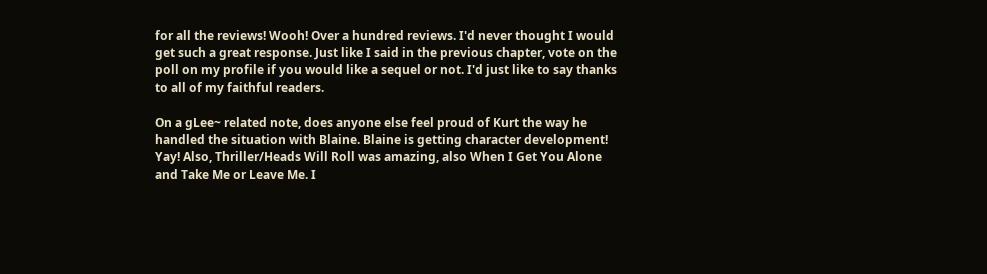for all the reviews! Wooh! Over a hundred reviews. I'd never thought I would get such a great response. Just like I said in the previous chapter, vote on the poll on my profile if you would like a sequel or not. I'd just like to say thanks to all of my faithful readers.

On a gLee~ related note, does anyone else feel proud of Kurt the way he handled the situation with Blaine. Blaine is getting character development! Yay! Also, Thriller/Heads Will Roll was amazing, also When I Get You Alone and Take Me or Leave Me. I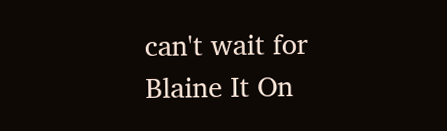can't wait for Blaine It On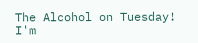The Alcohol on Tuesday! I'm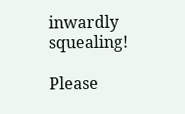inwardly squealing!

Please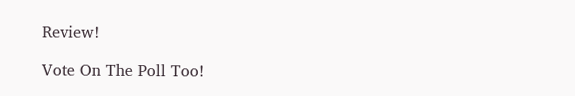Review!

Vote On The Poll Too!